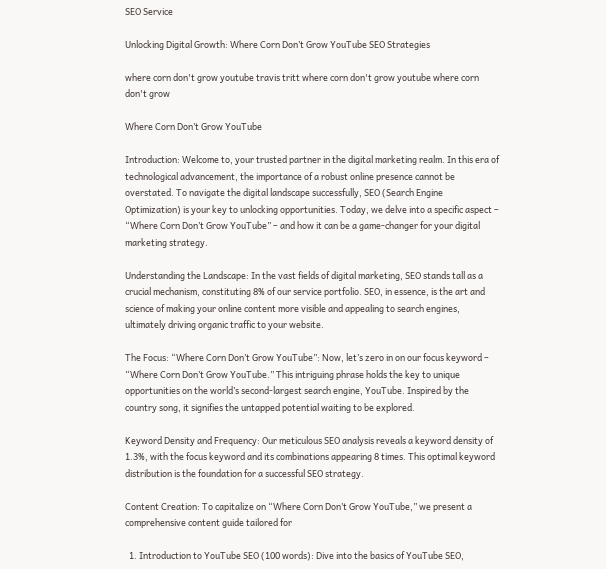SEO Service

Unlocking Digital Growth: Where Corn Don’t Grow YouTube SEO Strategies

where corn don't grow youtube travis tritt where corn don't grow youtube where corn don't grow

Where Corn Don’t Grow YouTube

Introduction: Welcome to, your trusted partner in the digital marketing realm. In this era of technological advancement, the importance of a robust online presence cannot be overstated. To navigate the digital landscape successfully, SEO (Search Engine Optimization) is your key to unlocking opportunities. Today, we delve into a specific aspect – “Where Corn Don’t Grow YouTube” – and how it can be a game-changer for your digital marketing strategy.

Understanding the Landscape: In the vast fields of digital marketing, SEO stands tall as a crucial mechanism, constituting 8% of our service portfolio. SEO, in essence, is the art and science of making your online content more visible and appealing to search engines, ultimately driving organic traffic to your website.

The Focus: “Where Corn Don’t Grow YouTube”: Now, let’s zero in on our focus keyword – “Where Corn Don’t Grow YouTube.” This intriguing phrase holds the key to unique opportunities on the world’s second-largest search engine, YouTube. Inspired by the country song, it signifies the untapped potential waiting to be explored.

Keyword Density and Frequency: Our meticulous SEO analysis reveals a keyword density of 1.3%, with the focus keyword and its combinations appearing 8 times. This optimal keyword distribution is the foundation for a successful SEO strategy.

Content Creation: To capitalize on “Where Corn Don’t Grow YouTube,” we present a comprehensive content guide tailored for

  1. Introduction to YouTube SEO (100 words): Dive into the basics of YouTube SEO,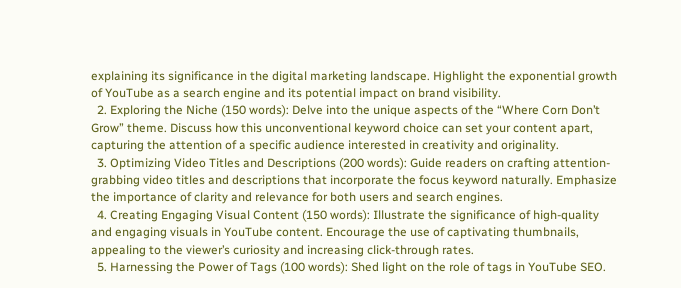explaining its significance in the digital marketing landscape. Highlight the exponential growth of YouTube as a search engine and its potential impact on brand visibility.
  2. Exploring the Niche (150 words): Delve into the unique aspects of the “Where Corn Don’t Grow” theme. Discuss how this unconventional keyword choice can set your content apart, capturing the attention of a specific audience interested in creativity and originality.
  3. Optimizing Video Titles and Descriptions (200 words): Guide readers on crafting attention-grabbing video titles and descriptions that incorporate the focus keyword naturally. Emphasize the importance of clarity and relevance for both users and search engines.
  4. Creating Engaging Visual Content (150 words): Illustrate the significance of high-quality and engaging visuals in YouTube content. Encourage the use of captivating thumbnails, appealing to the viewer’s curiosity and increasing click-through rates.
  5. Harnessing the Power of Tags (100 words): Shed light on the role of tags in YouTube SEO.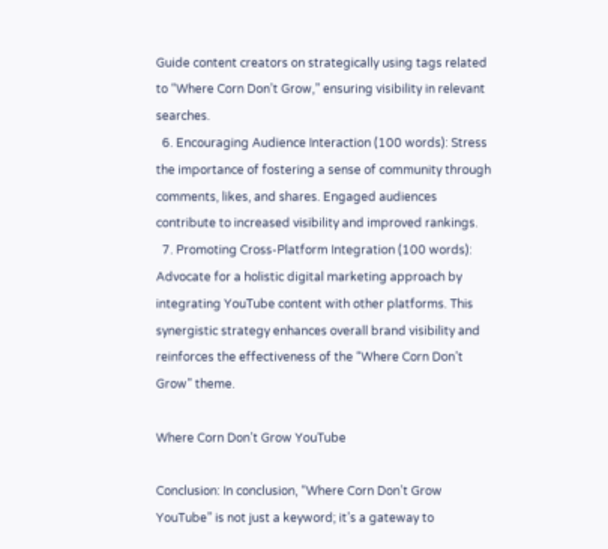Guide content creators on strategically using tags related to “Where Corn Don’t Grow,” ensuring visibility in relevant searches.
  6. Encouraging Audience Interaction (100 words): Stress the importance of fostering a sense of community through comments, likes, and shares. Engaged audiences contribute to increased visibility and improved rankings.
  7. Promoting Cross-Platform Integration (100 words): Advocate for a holistic digital marketing approach by integrating YouTube content with other platforms. This synergistic strategy enhances overall brand visibility and reinforces the effectiveness of the “Where Corn Don’t Grow” theme.

Where Corn Don’t Grow YouTube

Conclusion: In conclusion, “Where Corn Don’t Grow YouTube” is not just a keyword; it’s a gateway to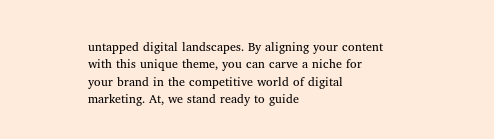untapped digital landscapes. By aligning your content with this unique theme, you can carve a niche for your brand in the competitive world of digital marketing. At, we stand ready to guide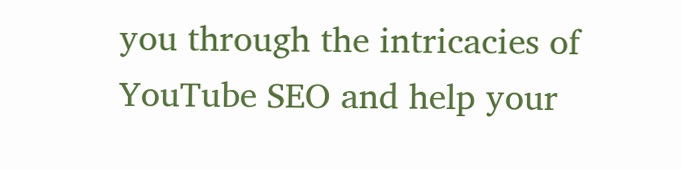you through the intricacies of YouTube SEO and help your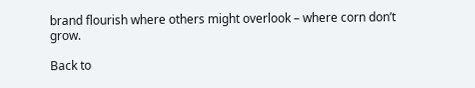brand flourish where others might overlook – where corn don’t grow.

Back to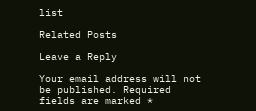list

Related Posts

Leave a Reply

Your email address will not be published. Required fields are marked *